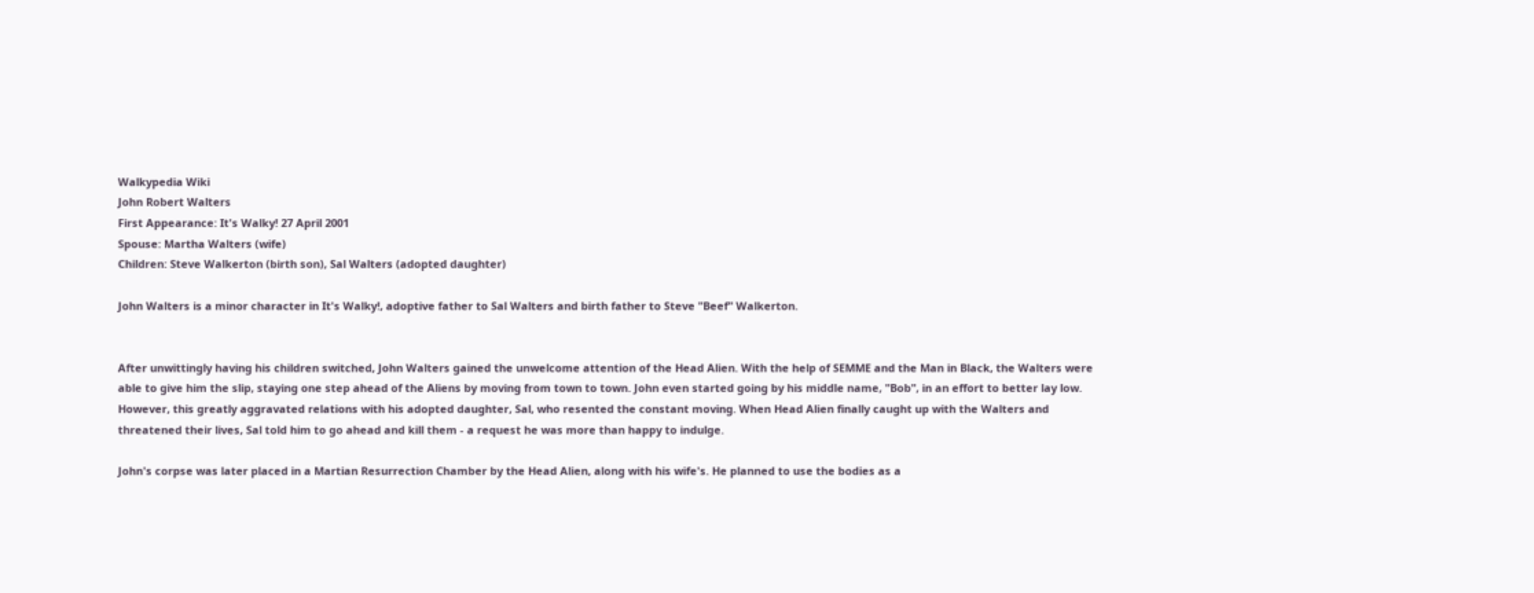Walkypedia Wiki
John Robert Walters
First Appearance: It's Walky! 27 April 2001
Spouse: Martha Walters (wife)
Children: Steve Walkerton (birth son), Sal Walters (adopted daughter)

John Walters is a minor character in It's Walky!, adoptive father to Sal Walters and birth father to Steve "Beef" Walkerton.


After unwittingly having his children switched, John Walters gained the unwelcome attention of the Head Alien. With the help of SEMME and the Man in Black, the Walters were able to give him the slip, staying one step ahead of the Aliens by moving from town to town. John even started going by his middle name, "Bob", in an effort to better lay low. However, this greatly aggravated relations with his adopted daughter, Sal, who resented the constant moving. When Head Alien finally caught up with the Walters and threatened their lives, Sal told him to go ahead and kill them - a request he was more than happy to indulge.

John's corpse was later placed in a Martian Resurrection Chamber by the Head Alien, along with his wife's. He planned to use the bodies as a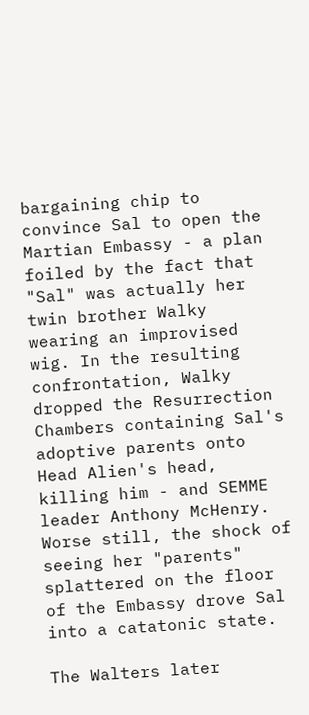bargaining chip to convince Sal to open the Martian Embassy - a plan foiled by the fact that "Sal" was actually her twin brother Walky wearing an improvised wig. In the resulting confrontation, Walky dropped the Resurrection Chambers containing Sal's adoptive parents onto Head Alien's head, killing him - and SEMME leader Anthony McHenry. Worse still, the shock of seeing her "parents" splattered on the floor of the Embassy drove Sal into a catatonic state.

The Walters later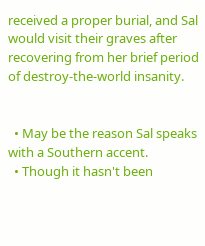received a proper burial, and Sal would visit their graves after recovering from her brief period of destroy-the-world insanity.


  • May be the reason Sal speaks with a Southern accent.
  • Though it hasn't been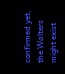confirmed yet, the Walters might exist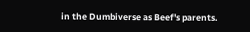in the Dumbiverse as Beef's parents.